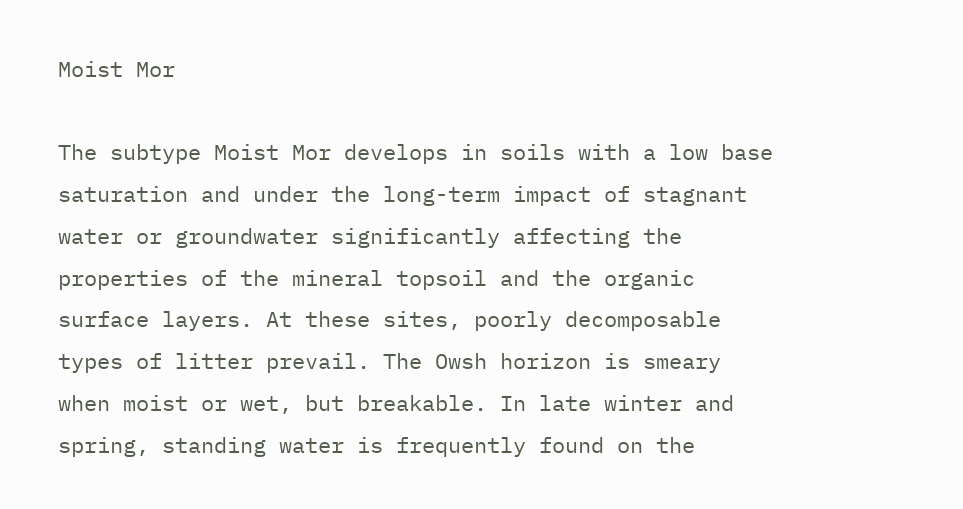Moist Mor

The subtype Moist Mor develops in soils with a low base saturation and under the long-term impact of stagnant water or groundwater significantly affecting the properties of the mineral topsoil and the organic surface layers. At these sites, poorly decomposable types of litter prevail. The Owsh horizon is smeary when moist or wet, but breakable. In late winter and spring, standing water is frequently found on the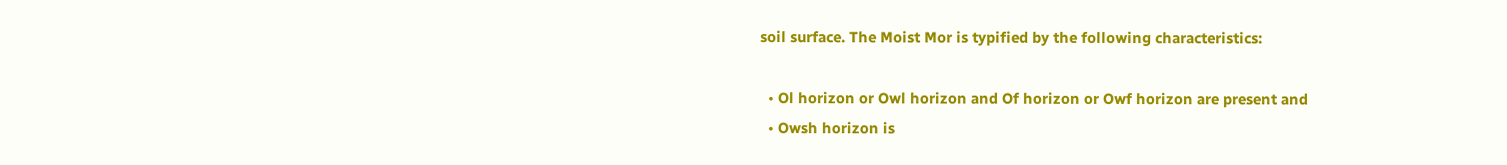soil surface. The Moist Mor is typified by the following characteristics:

  • Ol horizon or Owl horizon and Of horizon or Owf horizon are present and
  • Owsh horizon is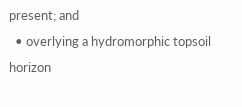present; and
  • overlying a hydromorphic topsoil horizon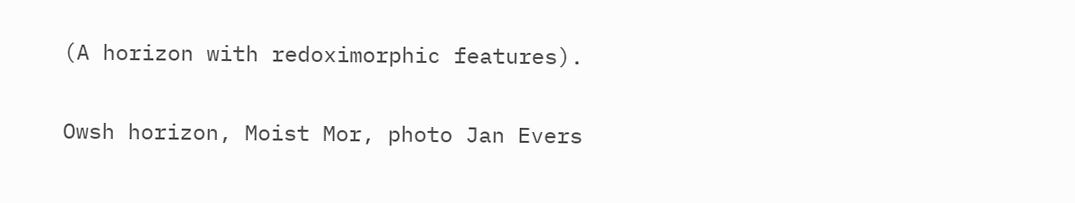(A horizon with redoximorphic features).

Owsh horizon, Moist Mor, photo Jan Evers